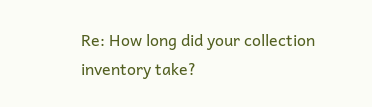Re: How long did your collection inventory take?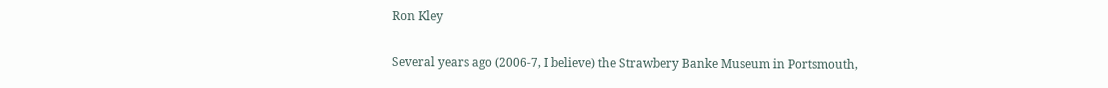Ron Kley

Several years ago (2006-7, I believe) the Strawbery Banke Museum in Portsmouth,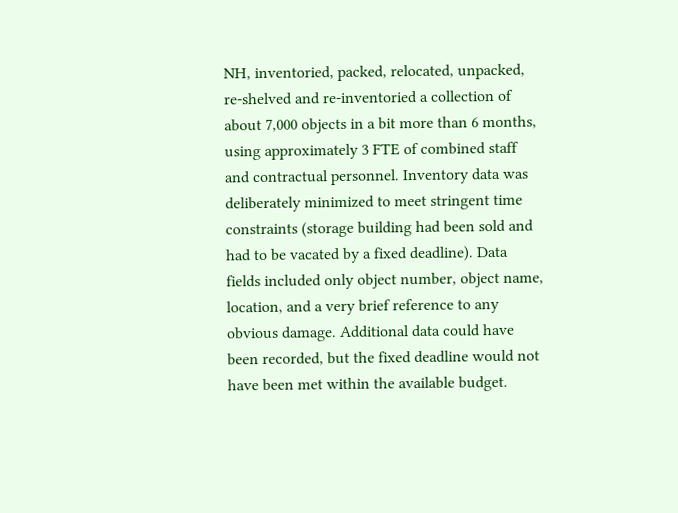NH, inventoried, packed, relocated, unpacked, re-shelved and re-inventoried a collection of about 7,000 objects in a bit more than 6 months, using approximately 3 FTE of combined staff and contractual personnel. Inventory data was deliberately minimized to meet stringent time constraints (storage building had been sold and had to be vacated by a fixed deadline). Data fields included only object number, object name, location, and a very brief reference to any obvious damage. Additional data could have been recorded, but the fixed deadline would not have been met within the available budget.